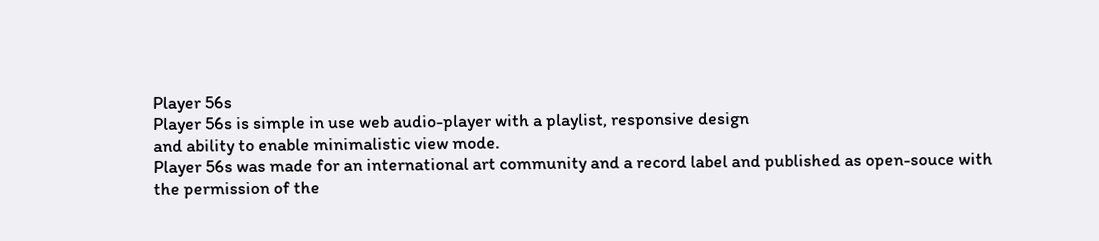Player 56s
Player 56s is simple in use web audio-player with a playlist, responsive design
and ability to enable minimalistic view mode.
Player 56s was made for an international art community and a record label and published as open-souce with
the permission of the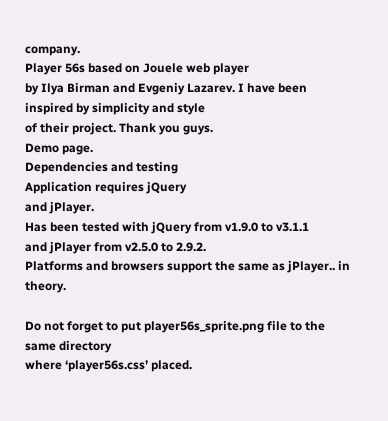company.
Player 56s based on Jouele web player
by Ilya Birman and Evgeniy Lazarev. I have been inspired by simplicity and style
of their project. Thank you guys.
Demo page.
Dependencies and testing
Application requires jQuery
and jPlayer.
Has been tested with jQuery from v1.9.0 to v3.1.1
and jPlayer from v2.5.0 to 2.9.2.
Platforms and browsers support the same as jPlayer.. in theory.

Do not forget to put player56s_sprite.png file to the same directory
where ‘player56s.css’ placed.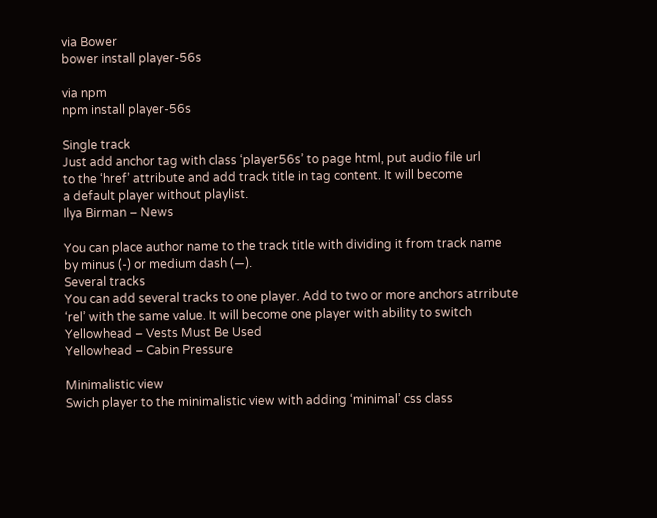via Bower
bower install player-56s

via npm
npm install player-56s

Single track
Just add anchor tag with class ‘player56s’ to page html, put audio file url
to the ‘href’ attribute and add track title in tag content. It will become
a default player without playlist.
Ilya Birman – News

You can place author name to the track title with dividing it from track name
by minus (-) or medium dash (—).
Several tracks
You can add several tracks to one player. Add to two or more anchors atrribute
‘rel’ with the same value. It will become one player with ability to switch
Yellowhead – Vests Must Be Used
Yellowhead – Cabin Pressure

Minimalistic view
Swich player to the minimalistic view with adding ‘minimal’ css class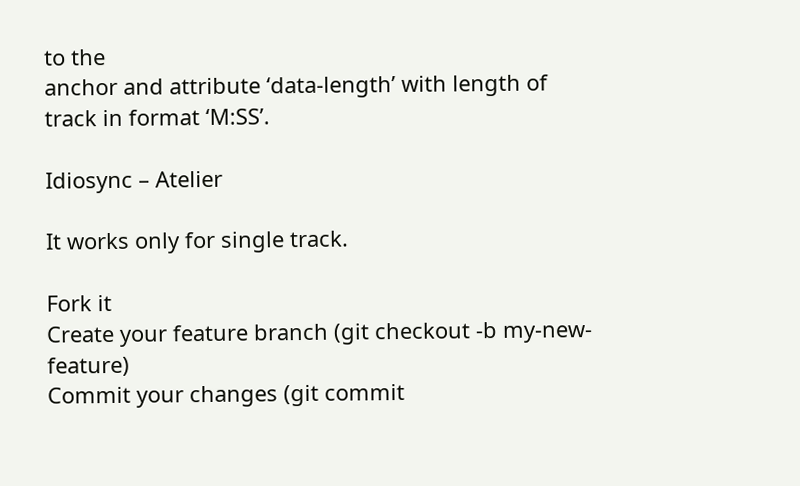to the
anchor and attribute ‘data-length’ with length of track in format ‘M:SS’.

Idiosync – Atelier

It works only for single track.

Fork it
Create your feature branch (git checkout -b my-new-feature)
Commit your changes (git commit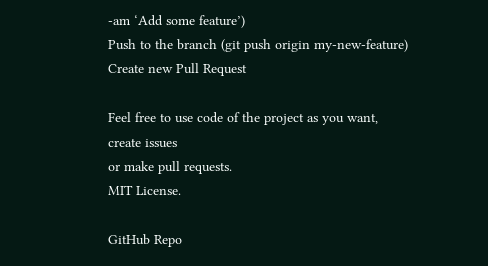-am ‘Add some feature’)
Push to the branch (git push origin my-new-feature)
Create new Pull Request

Feel free to use code of the project as you want,
create issues
or make pull requests.
MIT License.

GitHub Repo